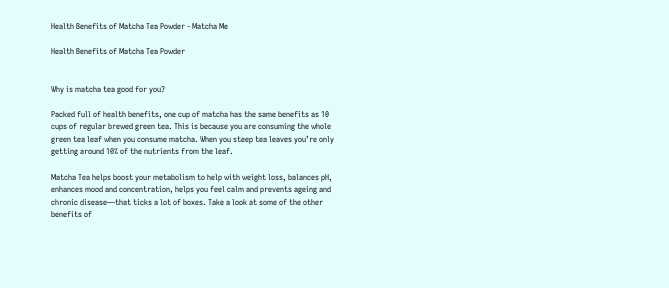Health Benefits of Matcha Tea Powder - Matcha Me

Health Benefits of Matcha Tea Powder


Why is matcha tea good for you?

Packed full of health benefits, one cup of matcha has the same benefits as 10 cups of regular brewed green tea. This is because you are consuming the whole green tea leaf when you consume matcha. When you steep tea leaves you’re only getting around 10% of the nutrients from the leaf.

Matcha Tea helps boost your metabolism to help with weight loss, balances pH, enhances mood and concentration, helps you feel calm and prevents ageing and chronic disease—that ticks a lot of boxes. Take a look at some of the other benefits of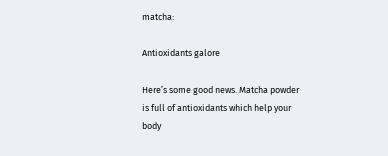matcha:

Antioxidants galore

Here’s some good news. Matcha powder is full of antioxidants which help your body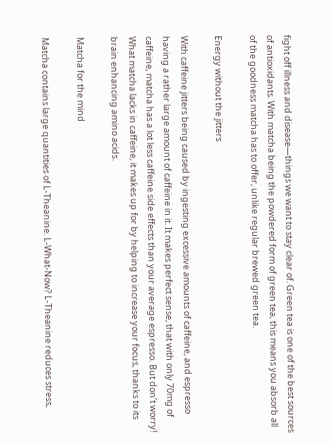fight off illness and disease—things we want to stay clear of. Green tea is one of the best sources of antioxidants. With matcha being the powdered form of green tea, this means you absorb all of the goodness matcha has to offer, unlike regular brewed green tea.

Energy without the jitters

With caffeine jitters being caused by ingesting excessive amounts of caffeine, and espresso having a rather large amount of caffeine in it. It makes perfect sense, that with only 70mg of caffeine, matcha has a lot less caffeine side effects than your average espresso. But don’t worry! What matcha lacks in caffeine, it makes up for by helping to increase your focus, thanks to its brain enhancing amino acids.

Matcha for the mind

Matcha contains large quantities of L-Theanine. L-What-Now? L-Theanine reduces stress,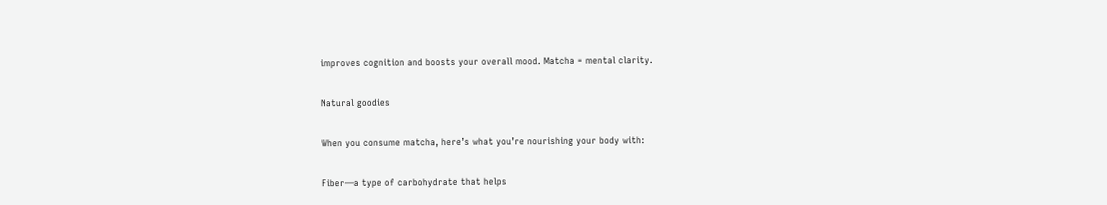improves cognition and boosts your overall mood. Matcha = mental clarity.

Natural goodies

When you consume matcha, here’s what you’re nourishing your body with:

Fiber—a type of carbohydrate that helps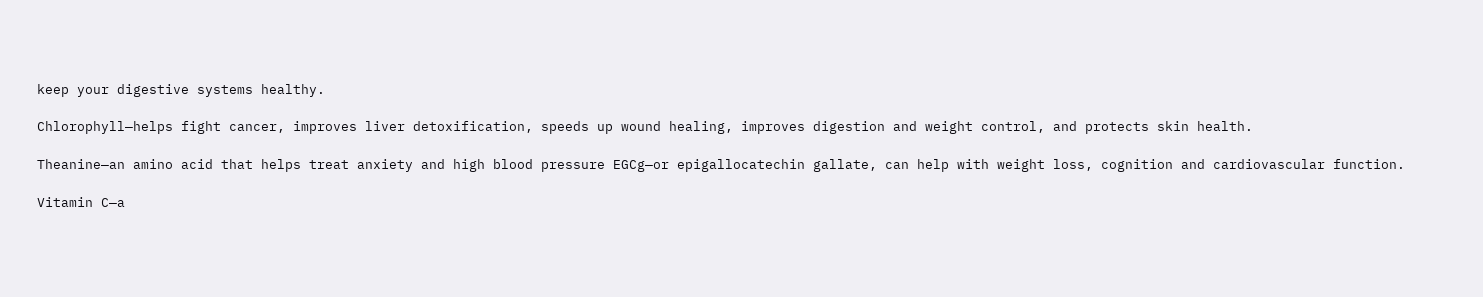keep your digestive systems healthy.

Chlorophyll—helps fight cancer, improves liver detoxification, speeds up wound healing, improves digestion and weight control, and protects skin health.

Theanine—an amino acid that helps treat anxiety and high blood pressure EGCg—or epigallocatechin gallate, can help with weight loss, cognition and cardiovascular function.

Vitamin C—a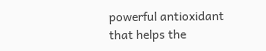powerful antioxidant that helps the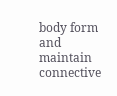body form and maintain connective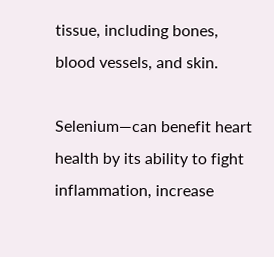tissue, including bones, blood vessels, and skin.

Selenium—can benefit heart health by its ability to fight inflammation, increase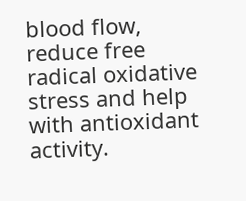blood flow, reduce free radical oxidative stress and help with antioxidant activity.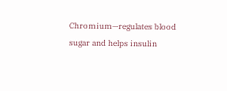Chromium—regulates blood sugar and helps insulin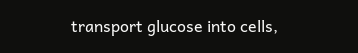transport glucose into cells,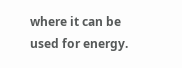where it can be used for energy.